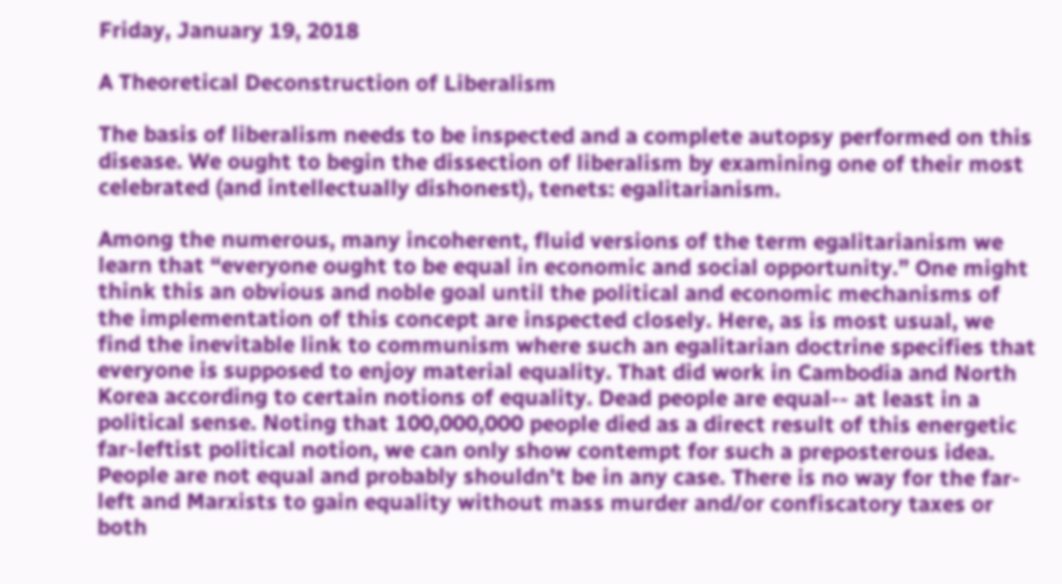Friday, January 19, 2018

A Theoretical Deconstruction of Liberalism

The basis of liberalism needs to be inspected and a complete autopsy performed on this disease. We ought to begin the dissection of liberalism by examining one of their most celebrated (and intellectually dishonest), tenets: egalitarianism.

Among the numerous, many incoherent, fluid versions of the term egalitarianism we learn that “everyone ought to be equal in economic and social opportunity.” One might think this an obvious and noble goal until the political and economic mechanisms of the implementation of this concept are inspected closely. Here, as is most usual, we find the inevitable link to communism where such an egalitarian doctrine specifies that everyone is supposed to enjoy material equality. That did work in Cambodia and North Korea according to certain notions of equality. Dead people are equal-- at least in a political sense. Noting that 100,000,000 people died as a direct result of this energetic far-leftist political notion, we can only show contempt for such a preposterous idea. People are not equal and probably shouldn’t be in any case. There is no way for the far-left and Marxists to gain equality without mass murder and/or confiscatory taxes or both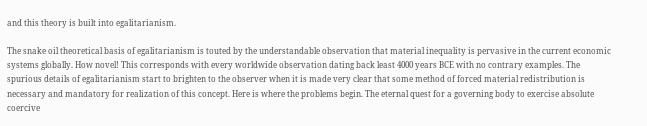and this theory is built into egalitarianism.

The snake oil theoretical basis of egalitarianism is touted by the understandable observation that material inequality is pervasive in the current economic systems globally. How novel! This corresponds with every worldwide observation dating back least 4000 years BCE with no contrary examples. The spurious details of egalitarianism start to brighten to the observer when it is made very clear that some method of forced material redistribution is necessary and mandatory for realization of this concept. Here is where the problems begin. The eternal quest for a governing body to exercise absolute coercive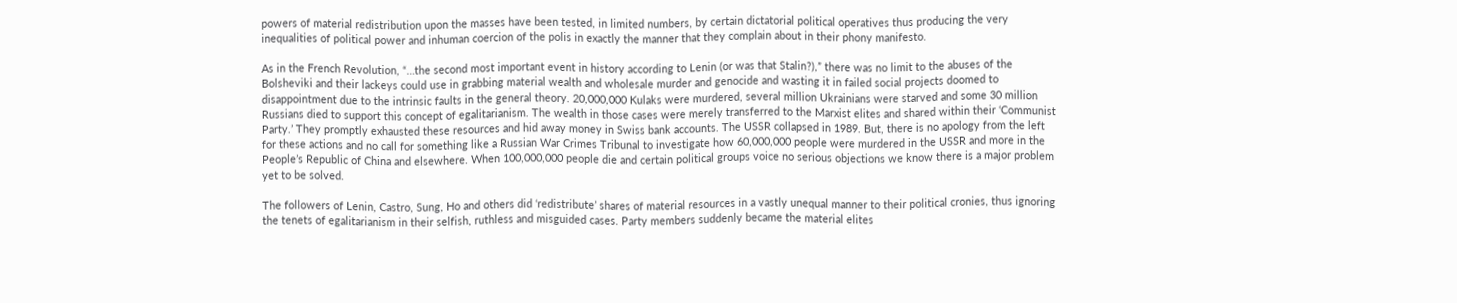powers of material redistribution upon the masses have been tested, in limited numbers, by certain dictatorial political operatives thus producing the very inequalities of political power and inhuman coercion of the polis in exactly the manner that they complain about in their phony manifesto.

As in the French Revolution, “…the second most important event in history according to Lenin (or was that Stalin?),” there was no limit to the abuses of the Bolsheviki and their lackeys could use in grabbing material wealth and wholesale murder and genocide and wasting it in failed social projects doomed to disappointment due to the intrinsic faults in the general theory. 20,000,000 Kulaks were murdered, several million Ukrainians were starved and some 30 million Russians died to support this concept of egalitarianism. The wealth in those cases were merely transferred to the Marxist elites and shared within their ‘Communist Party.’ They promptly exhausted these resources and hid away money in Swiss bank accounts. The USSR collapsed in 1989. But, there is no apology from the left for these actions and no call for something like a Russian War Crimes Tribunal to investigate how 60,000,000 people were murdered in the USSR and more in the People’s Republic of China and elsewhere. When 100,000,000 people die and certain political groups voice no serious objections we know there is a major problem yet to be solved.

The followers of Lenin, Castro, Sung, Ho and others did ‘redistribute’ shares of material resources in a vastly unequal manner to their political cronies, thus ignoring the tenets of egalitarianism in their selfish, ruthless and misguided cases. Party members suddenly became the material elites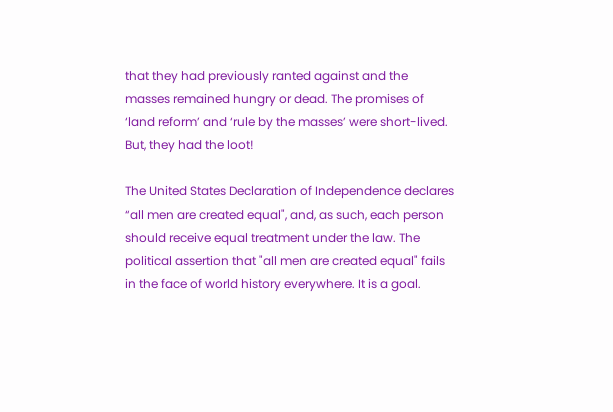that they had previously ranted against and the masses remained hungry or dead. The promises of ‘land reform’ and ‘rule by the masses’ were short-lived. But, they had the loot!

The United States Declaration of Independence declares “all men are created equal", and, as such, each person should receive equal treatment under the law. The political assertion that "all men are created equal" fails in the face of world history everywhere. It is a goal.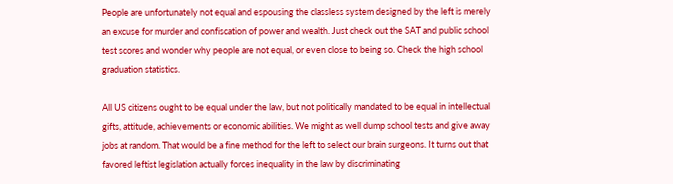People are unfortunately not equal and espousing the classless system designed by the left is merely an excuse for murder and confiscation of power and wealth. Just check out the SAT and public school test scores and wonder why people are not equal, or even close to being so. Check the high school graduation statistics.

All US citizens ought to be equal under the law, but not politically mandated to be equal in intellectual gifts, attitude, achievements or economic abilities. We might as well dump school tests and give away jobs at random. That would be a fine method for the left to select our brain surgeons. It turns out that favored leftist legislation actually forces inequality in the law by discriminating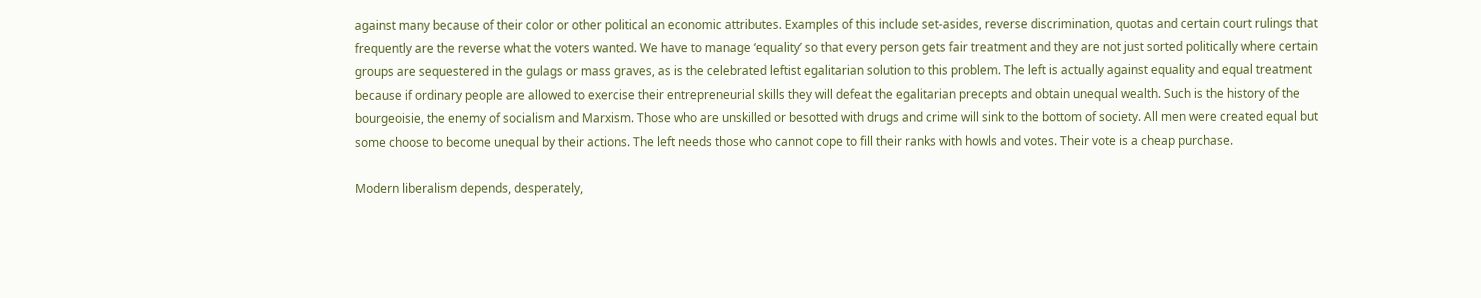against many because of their color or other political an economic attributes. Examples of this include set-asides, reverse discrimination, quotas and certain court rulings that frequently are the reverse what the voters wanted. We have to manage ‘equality’ so that every person gets fair treatment and they are not just sorted politically where certain groups are sequestered in the gulags or mass graves, as is the celebrated leftist egalitarian solution to this problem. The left is actually against equality and equal treatment because if ordinary people are allowed to exercise their entrepreneurial skills they will defeat the egalitarian precepts and obtain unequal wealth. Such is the history of the bourgeoisie, the enemy of socialism and Marxism. Those who are unskilled or besotted with drugs and crime will sink to the bottom of society. All men were created equal but some choose to become unequal by their actions. The left needs those who cannot cope to fill their ranks with howls and votes. Their vote is a cheap purchase.

Modern liberalism depends, desperately,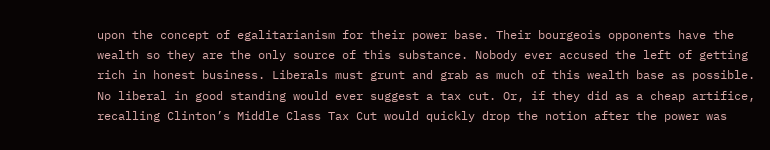upon the concept of egalitarianism for their power base. Their bourgeois opponents have the wealth so they are the only source of this substance. Nobody ever accused the left of getting rich in honest business. Liberals must grunt and grab as much of this wealth base as possible. No liberal in good standing would ever suggest a tax cut. Or, if they did as a cheap artifice, recalling Clinton’s Middle Class Tax Cut would quickly drop the notion after the power was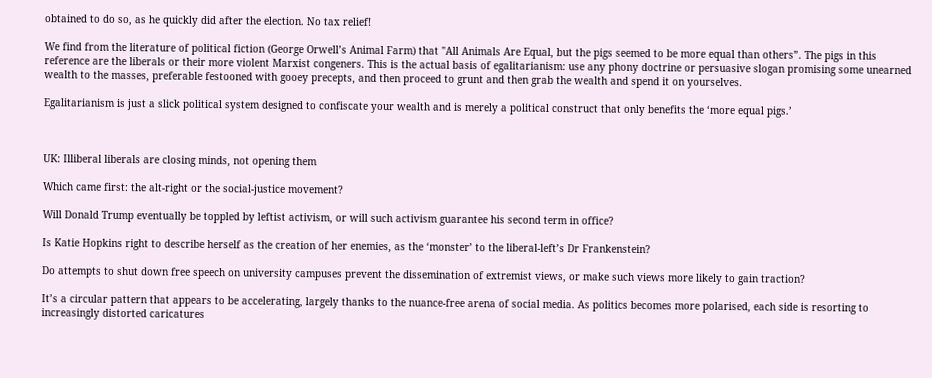obtained to do so, as he quickly did after the election. No tax relief!

We find from the literature of political fiction (George Orwell’s Animal Farm) that "All Animals Are Equal, but the pigs seemed to be more equal than others”. The pigs in this reference are the liberals or their more violent Marxist congeners. This is the actual basis of egalitarianism: use any phony doctrine or persuasive slogan promising some unearned wealth to the masses, preferable festooned with gooey precepts, and then proceed to grunt and then grab the wealth and spend it on yourselves.

Egalitarianism is just a slick political system designed to confiscate your wealth and is merely a political construct that only benefits the ‘more equal pigs.’



UK: Illiberal liberals are closing minds, not opening them

Which came first: the alt-right or the social-justice movement?

Will Donald Trump eventually be toppled by leftist activism, or will such activism guarantee his second term in office?

Is Katie Hopkins right to describe herself as the creation of her enemies, as the ‘monster’ to the liberal-left’s Dr Frankenstein?

Do attempts to shut down free speech on university campuses prevent the dissemination of extremist views, or make such views more likely to gain traction?

It’s a circular pattern that appears to be accelerating, largely thanks to the nuance-free arena of social media. As politics becomes more polarised, each side is resorting to increasingly distorted caricatures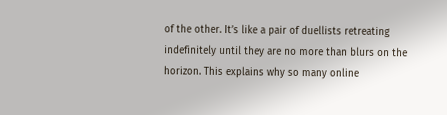of the other. It’s like a pair of duellists retreating indefinitely until they are no more than blurs on the horizon. This explains why so many online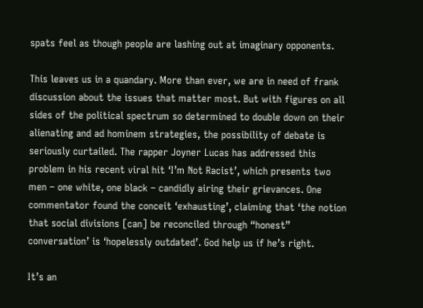spats feel as though people are lashing out at imaginary opponents.

This leaves us in a quandary. More than ever, we are in need of frank discussion about the issues that matter most. But with figures on all sides of the political spectrum so determined to double down on their alienating and ad hominem strategies, the possibility of debate is seriously curtailed. The rapper Joyner Lucas has addressed this problem in his recent viral hit ‘I’m Not Racist’, which presents two men – one white, one black – candidly airing their grievances. One commentator found the conceit ‘exhausting’, claiming that ‘the notion that social divisions [can] be reconciled through “honest” conversation’ is ‘hopelessly outdated’. God help us if he’s right.

It’s an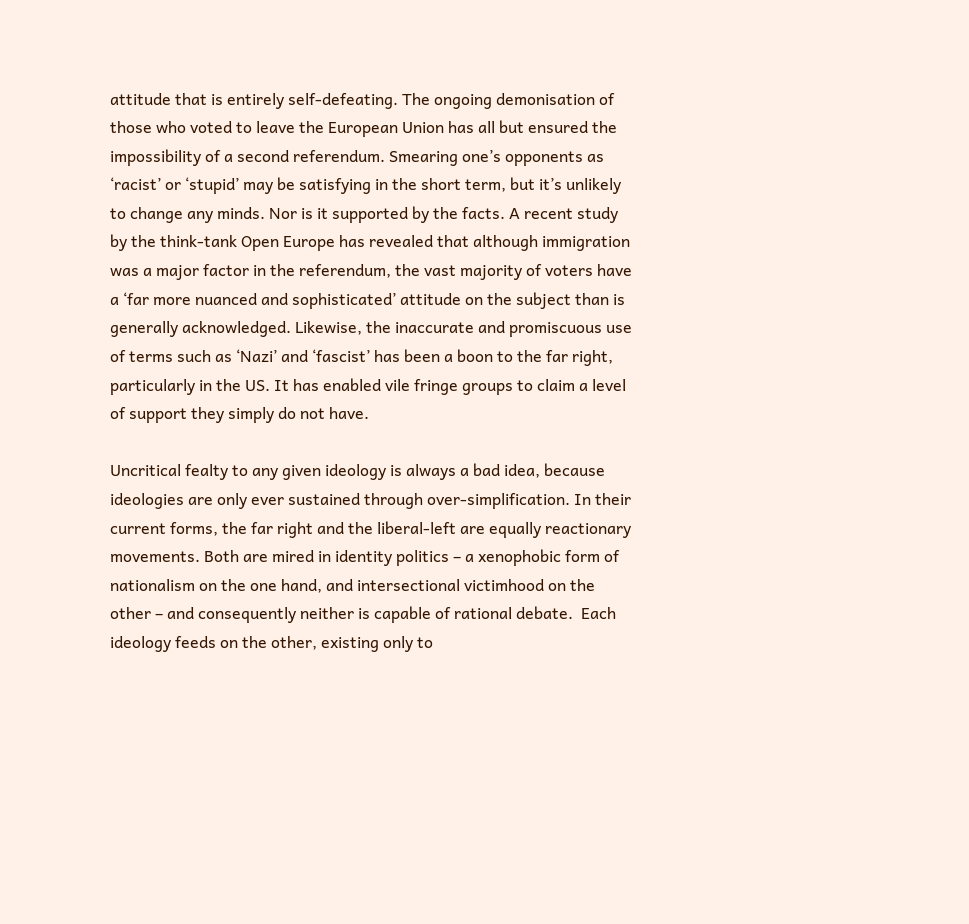attitude that is entirely self-defeating. The ongoing demonisation of those who voted to leave the European Union has all but ensured the impossibility of a second referendum. Smearing one’s opponents as ‘racist’ or ‘stupid’ may be satisfying in the short term, but it’s unlikely to change any minds. Nor is it supported by the facts. A recent study by the think-tank Open Europe has revealed that although immigration was a major factor in the referendum, the vast majority of voters have a ‘far more nuanced and sophisticated’ attitude on the subject than is generally acknowledged. Likewise, the inaccurate and promiscuous use of terms such as ‘Nazi’ and ‘fascist’ has been a boon to the far right, particularly in the US. It has enabled vile fringe groups to claim a level of support they simply do not have.

Uncritical fealty to any given ideology is always a bad idea, because ideologies are only ever sustained through over-simplification. In their current forms, the far right and the liberal-left are equally reactionary movements. Both are mired in identity politics – a xenophobic form of nationalism on the one hand, and intersectional victimhood on the other – and consequently neither is capable of rational debate.  Each ideology feeds on the other, existing only to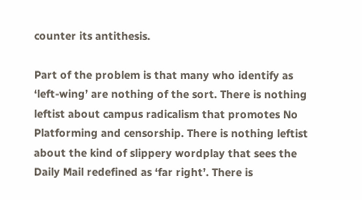counter its antithesis.

Part of the problem is that many who identify as ‘left-wing’ are nothing of the sort. There is nothing leftist about campus radicalism that promotes No Platforming and censorship. There is nothing leftist about the kind of slippery wordplay that sees the Daily Mail redefined as ‘far right’. There is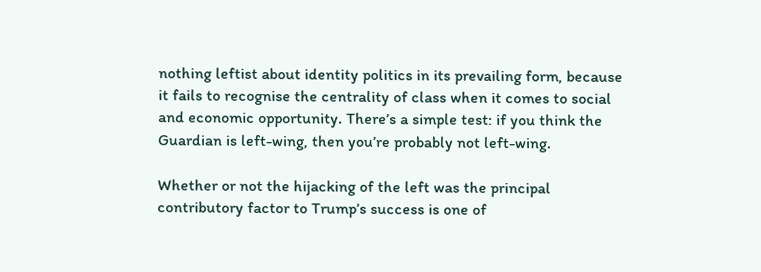nothing leftist about identity politics in its prevailing form, because it fails to recognise the centrality of class when it comes to social and economic opportunity. There’s a simple test: if you think the Guardian is left-wing, then you’re probably not left-wing.

Whether or not the hijacking of the left was the principal contributory factor to Trump’s success is one of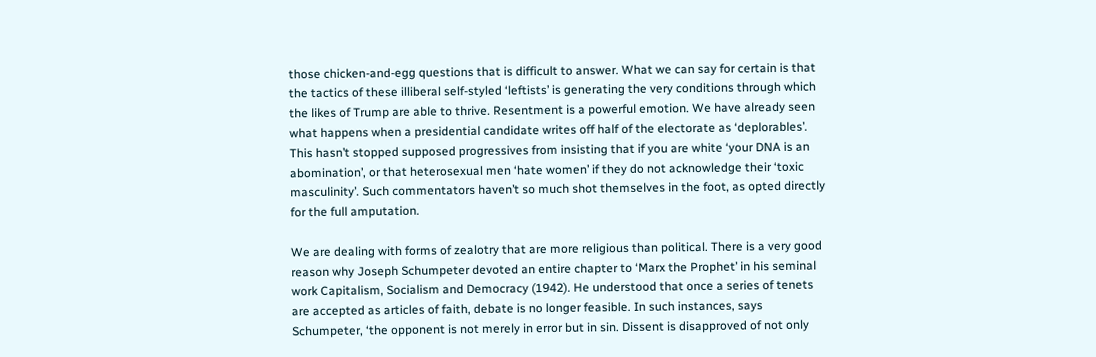those chicken-and-egg questions that is difficult to answer. What we can say for certain is that the tactics of these illiberal self-styled ‘leftists’ is generating the very conditions through which the likes of Trump are able to thrive. Resentment is a powerful emotion. We have already seen what happens when a presidential candidate writes off half of the electorate as ‘deplorables’. This hasn’t stopped supposed progressives from insisting that if you are white ‘your DNA is an abomination’, or that heterosexual men ‘hate women’ if they do not acknowledge their ‘toxic masculinity’. Such commentators haven’t so much shot themselves in the foot, as opted directly for the full amputation.

We are dealing with forms of zealotry that are more religious than political. There is a very good reason why Joseph Schumpeter devoted an entire chapter to ‘Marx the Prophet’ in his seminal work Capitalism, Socialism and Democracy (1942). He understood that once a series of tenets are accepted as articles of faith, debate is no longer feasible. In such instances, says Schumpeter, ‘the opponent is not merely in error but in sin. Dissent is disapproved of not only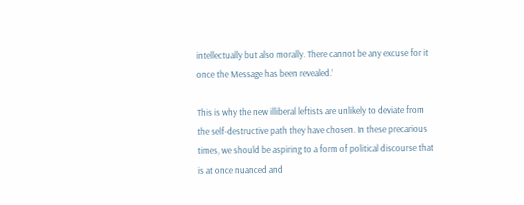intellectually but also morally. There cannot be any excuse for it once the Message has been revealed.’

This is why the new illiberal leftists are unlikely to deviate from the self-destructive path they have chosen. In these precarious times, we should be aspiring to a form of political discourse that is at once nuanced and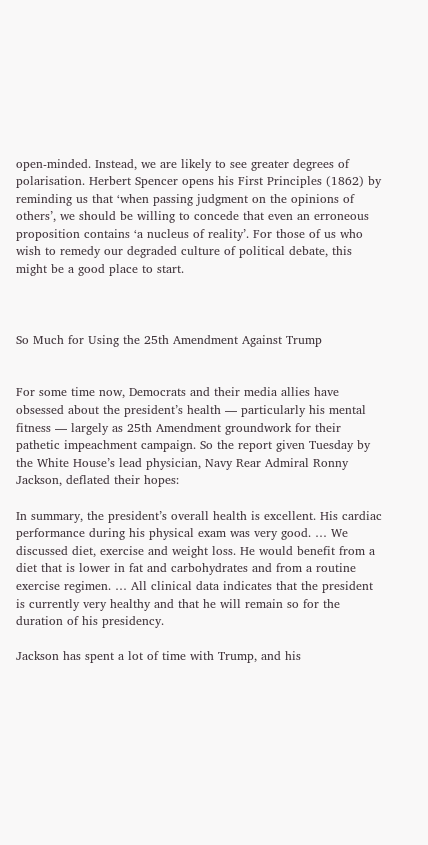open-minded. Instead, we are likely to see greater degrees of polarisation. Herbert Spencer opens his First Principles (1862) by reminding us that ‘when passing judgment on the opinions of others’, we should be willing to concede that even an erroneous proposition contains ‘a nucleus of reality’. For those of us who wish to remedy our degraded culture of political debate, this might be a good place to start.



So Much for Using the 25th Amendment Against Trump


For some time now, Democrats and their media allies have obsessed about the president’s health — particularly his mental fitness — largely as 25th Amendment groundwork for their pathetic impeachment campaign. So the report given Tuesday by the White House’s lead physician, Navy Rear Admiral Ronny Jackson, deflated their hopes:

In summary, the president’s overall health is excellent. His cardiac performance during his physical exam was very good. … We discussed diet, exercise and weight loss. He would benefit from a diet that is lower in fat and carbohydrates and from a routine exercise regimen. … All clinical data indicates that the president is currently very healthy and that he will remain so for the duration of his presidency.

Jackson has spent a lot of time with Trump, and his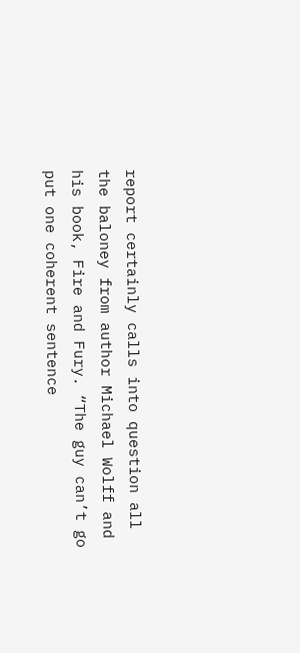report certainly calls into question all the baloney from author Michael Wolff and his book, Fire and Fury. “The guy can’t go put one coherent sentence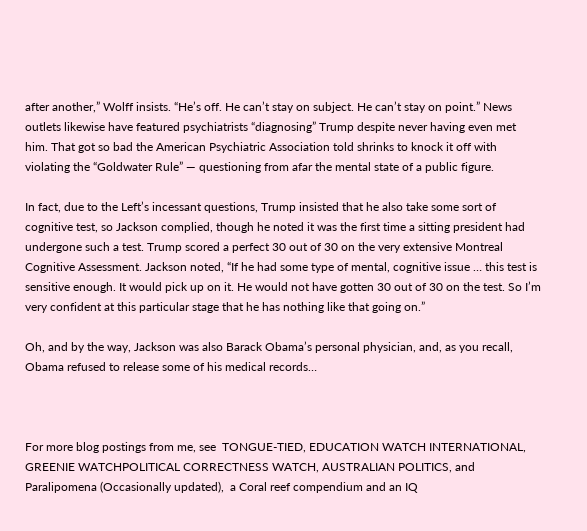after another,” Wolff insists. “He’s off. He can’t stay on subject. He can’t stay on point.” News outlets likewise have featured psychiatrists “diagnosing” Trump despite never having even met him. That got so bad the American Psychiatric Association told shrinks to knock it off with violating the “Goldwater Rule” — questioning from afar the mental state of a public figure.

In fact, due to the Left’s incessant questions, Trump insisted that he also take some sort of cognitive test, so Jackson complied, though he noted it was the first time a sitting president had undergone such a test. Trump scored a perfect 30 out of 30 on the very extensive Montreal Cognitive Assessment. Jackson noted, “If he had some type of mental, cognitive issue … this test is sensitive enough. It would pick up on it. He would not have gotten 30 out of 30 on the test. So I’m very confident at this particular stage that he has nothing like that going on.”

Oh, and by the way, Jackson was also Barack Obama’s personal physician, and, as you recall, Obama refused to release some of his medical records…



For more blog postings from me, see  TONGUE-TIED, EDUCATION WATCH INTERNATIONAL, GREENIE WATCHPOLITICAL CORRECTNESS WATCH, AUSTRALIAN POLITICS, and Paralipomena (Occasionally updated),  a Coral reef compendium and an IQ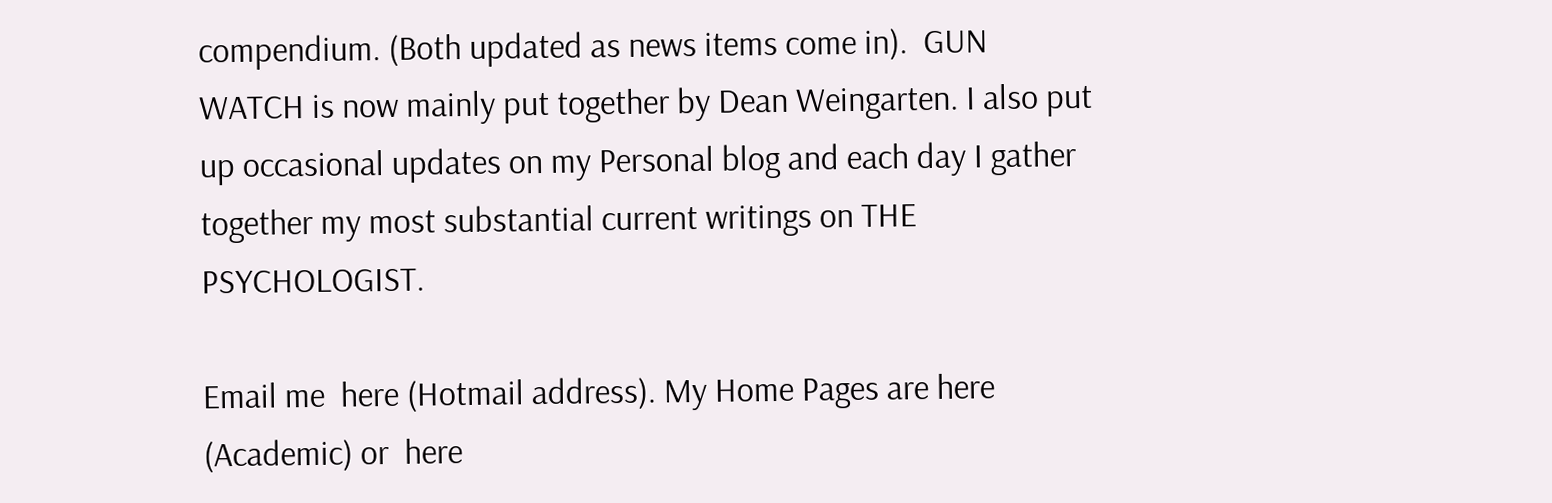compendium. (Both updated as news items come in).  GUN WATCH is now mainly put together by Dean Weingarten. I also put up occasional updates on my Personal blog and each day I gather together my most substantial current writings on THE PSYCHOLOGIST.

Email me  here (Hotmail address). My Home Pages are here (Academic) or  here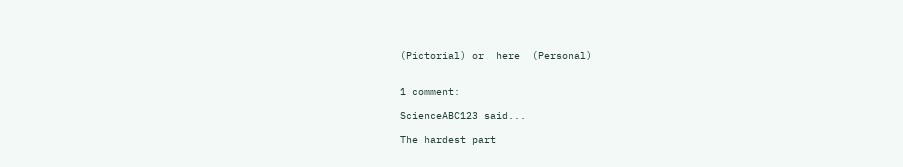(Pictorial) or  here  (Personal)


1 comment:

ScienceABC123 said...

The hardest part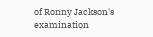of Ronny Jackson's examination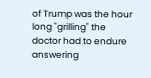of Trump was the hour long "grilling" the doctor had to endure answering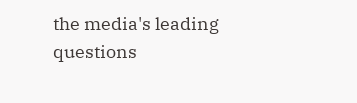the media's leading questions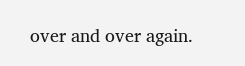over and over again.